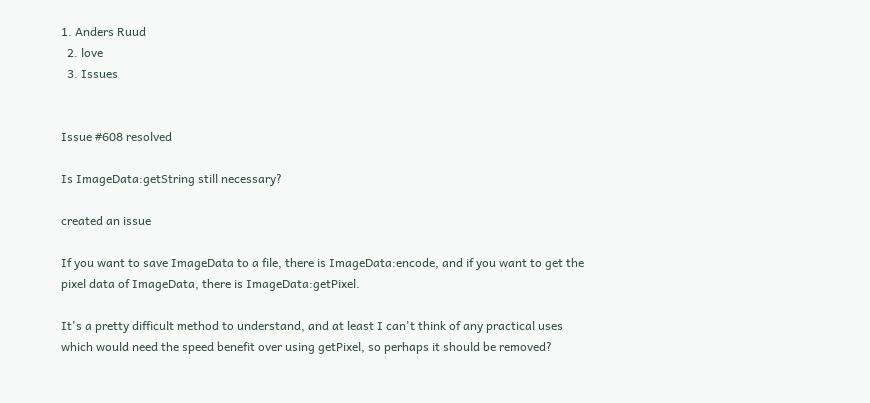1. Anders Ruud
  2. love
  3. Issues


Issue #608 resolved

Is ImageData:getString still necessary?

created an issue

If you want to save ImageData to a file, there is ImageData:encode, and if you want to get the pixel data of ImageData, there is ImageData:getPixel.

It's a pretty difficult method to understand, and at least I can't think of any practical uses which would need the speed benefit over using getPixel, so perhaps it should be removed?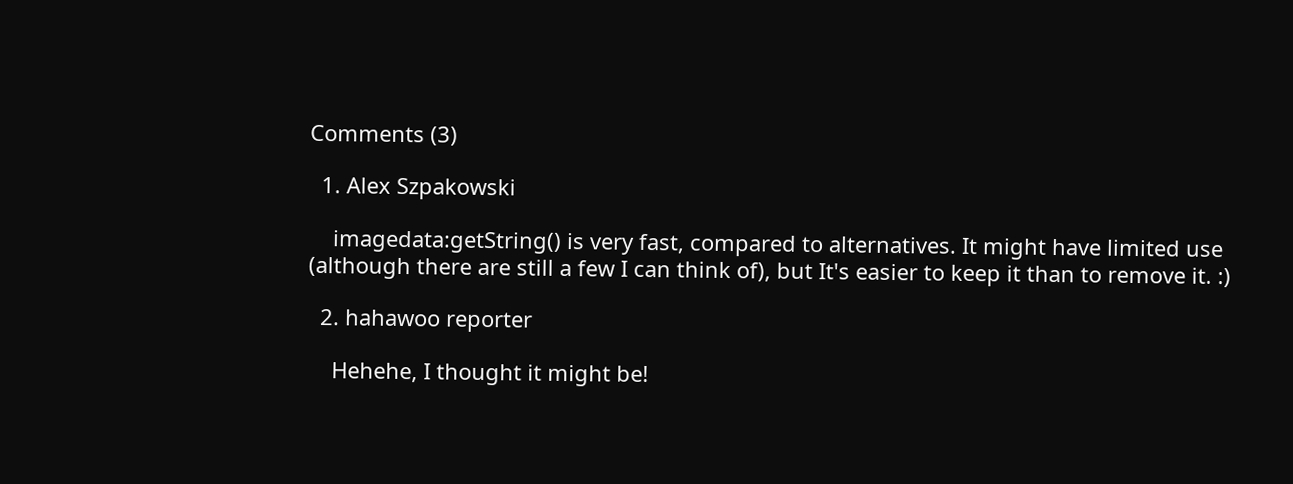Comments (3)

  1. Alex Szpakowski

    imagedata:getString() is very fast, compared to alternatives. It might have limited use (although there are still a few I can think of), but It's easier to keep it than to remove it. :)

  2. hahawoo reporter

    Hehehe, I thought it might be!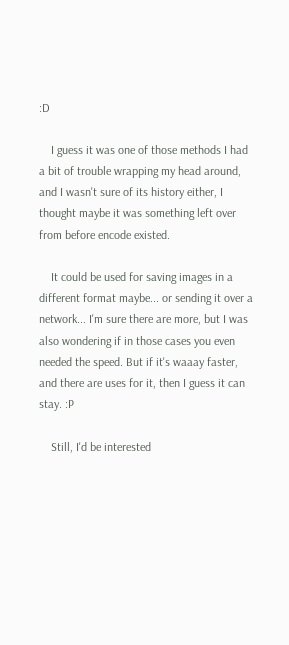:D

    I guess it was one of those methods I had a bit of trouble wrapping my head around, and I wasn't sure of its history either, I thought maybe it was something left over from before encode existed.

    It could be used for saving images in a different format maybe... or sending it over a network... I'm sure there are more, but I was also wondering if in those cases you even needed the speed. But if it's waaay faster, and there are uses for it, then I guess it can stay. :P

    Still, I'd be interested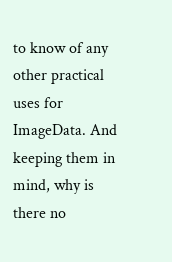to know of any other practical uses for ImageData. And keeping them in mind, why is there no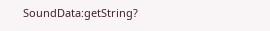SoundData:getString?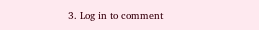3. Log in to comment